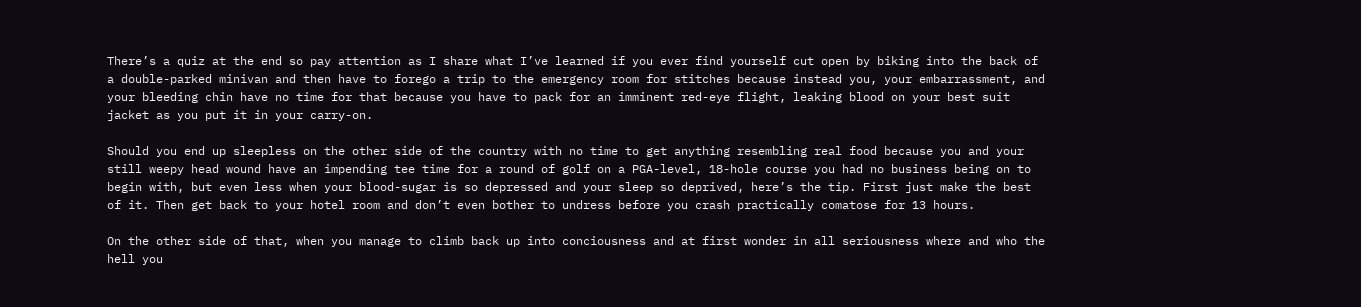There’s a quiz at the end so pay attention as I share what I’ve learned if you ever find yourself cut open by biking into the back of a double-parked minivan and then have to forego a trip to the emergency room for stitches because instead you, your embarrassment, and your bleeding chin have no time for that because you have to pack for an imminent red-eye flight, leaking blood on your best suit jacket as you put it in your carry-on.

Should you end up sleepless on the other side of the country with no time to get anything resembling real food because you and your still weepy head wound have an impending tee time for a round of golf on a PGA-level, 18-hole course you had no business being on to begin with, but even less when your blood-sugar is so depressed and your sleep so deprived, here’s the tip. First just make the best of it. Then get back to your hotel room and don’t even bother to undress before you crash practically comatose for 13 hours.

On the other side of that, when you manage to climb back up into conciousness and at first wonder in all seriousness where and who the hell you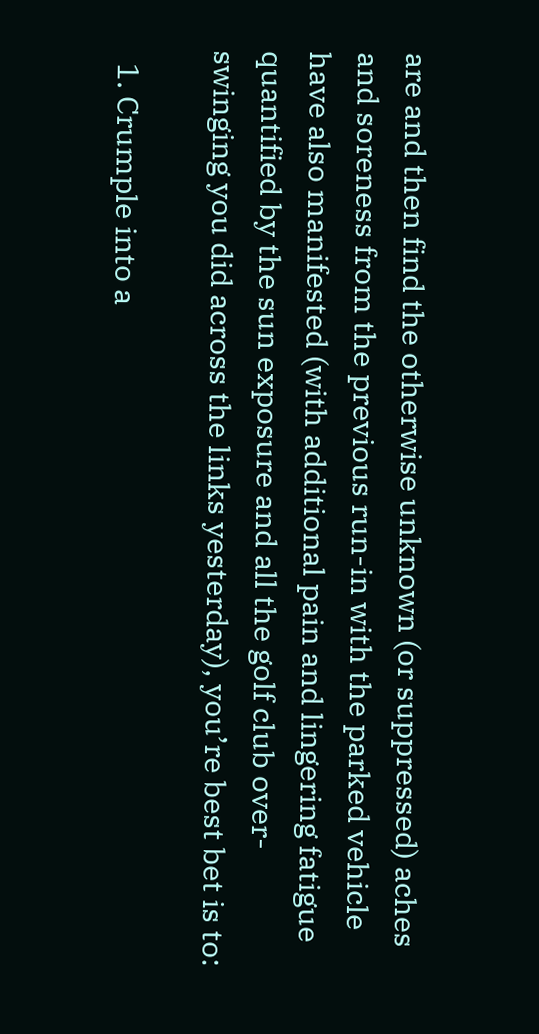are and then find the otherwise unknown (or suppressed) aches and soreness from the previous run-in with the parked vehicle have also manifested (with additional pain and lingering fatigue quantified by the sun exposure and all the golf club over-swinging you did across the links yesterday), you’re best bet is to:

  1. Crumple into a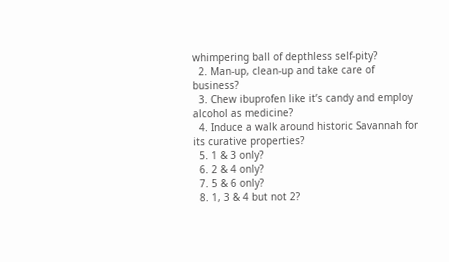whimpering ball of depthless self-pity?
  2. Man-up, clean-up and take care of business?
  3. Chew ibuprofen like it’s candy and employ alcohol as medicine?
  4. Induce a walk around historic Savannah for its curative properties?
  5. 1 & 3 only?
  6. 2 & 4 only?
  7. 5 & 6 only?
  8. 1, 3 & 4 but not 2?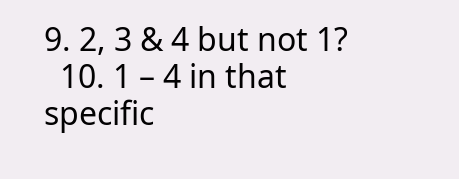9. 2, 3 & 4 but not 1?
  10. 1 – 4 in that specific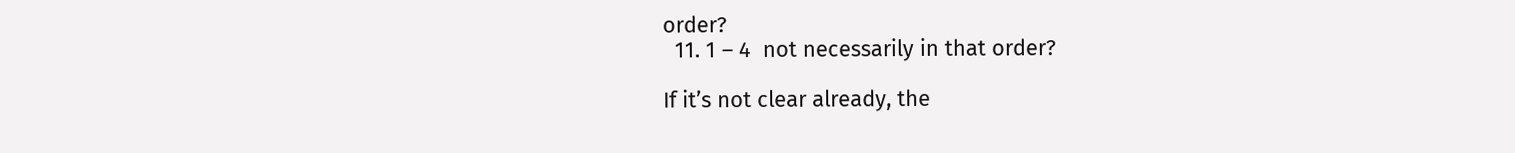order?
  11. 1 – 4  not necessarily in that order?

If it’s not clear already, the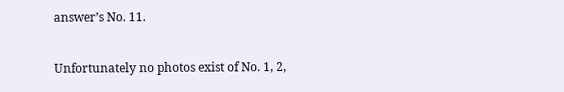answer’s No. 11.

Unfortunately no photos exist of No. 1, 2,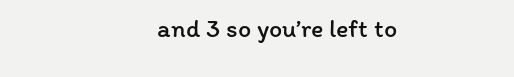and 3 so you’re left to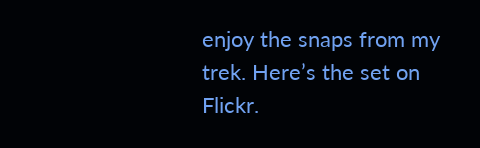enjoy the snaps from my trek. Here’s the set on Flickr.